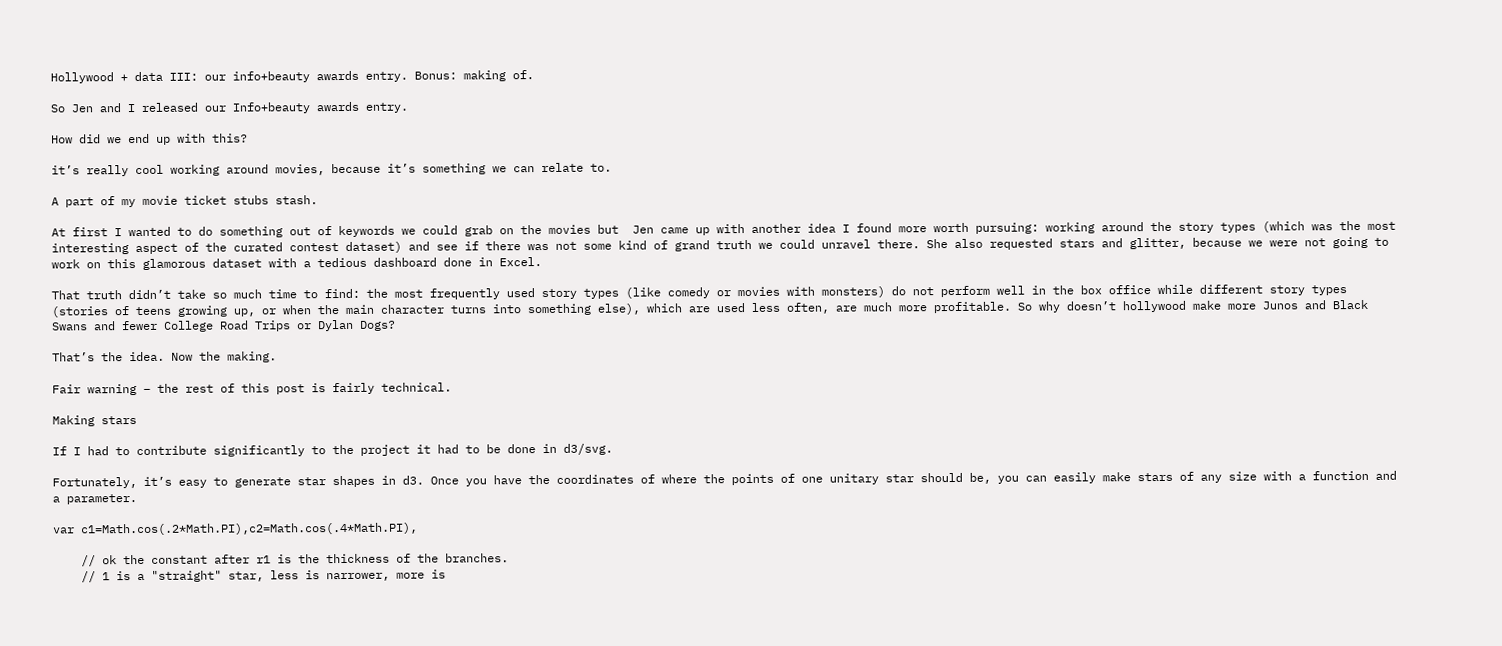Hollywood + data III: our info+beauty awards entry. Bonus: making of.

So Jen and I released our Info+beauty awards entry.

How did we end up with this?

it’s really cool working around movies, because it’s something we can relate to.

A part of my movie ticket stubs stash.

At first I wanted to do something out of keywords we could grab on the movies but  Jen came up with another idea I found more worth pursuing: working around the story types (which was the most interesting aspect of the curated contest dataset) and see if there was not some kind of grand truth we could unravel there. She also requested stars and glitter, because we were not going to work on this glamorous dataset with a tedious dashboard done in Excel.

That truth didn’t take so much time to find: the most frequently used story types (like comedy or movies with monsters) do not perform well in the box office while different story types (stories of teens growing up, or when the main character turns into something else), which are used less often, are much more profitable. So why doesn’t hollywood make more Junos and Black Swans and fewer College Road Trips or Dylan Dogs?

That’s the idea. Now the making.

Fair warning – the rest of this post is fairly technical.

Making stars

If I had to contribute significantly to the project it had to be done in d3/svg.

Fortunately, it’s easy to generate star shapes in d3. Once you have the coordinates of where the points of one unitary star should be, you can easily make stars of any size with a function and a parameter.

var c1=Math.cos(.2*Math.PI),c2=Math.cos(.4*Math.PI),

    // ok the constant after r1 is the thickness of the branches.
    // 1 is a "straight" star, less is narrower, more is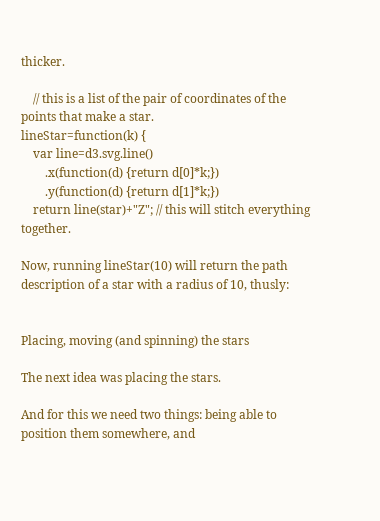thicker.

    // this is a list of the pair of coordinates of the points that make a star.
lineStar=function(k) {
    var line=d3.svg.line()
        .x(function(d) {return d[0]*k;})
        .y(function(d) {return d[1]*k;})
    return line(star)+"Z"; // this will stitch everything together.

Now, running lineStar(10) will return the path description of a star with a radius of 10, thusly:


Placing, moving (and spinning) the stars

The next idea was placing the stars.

And for this we need two things: being able to position them somewhere, and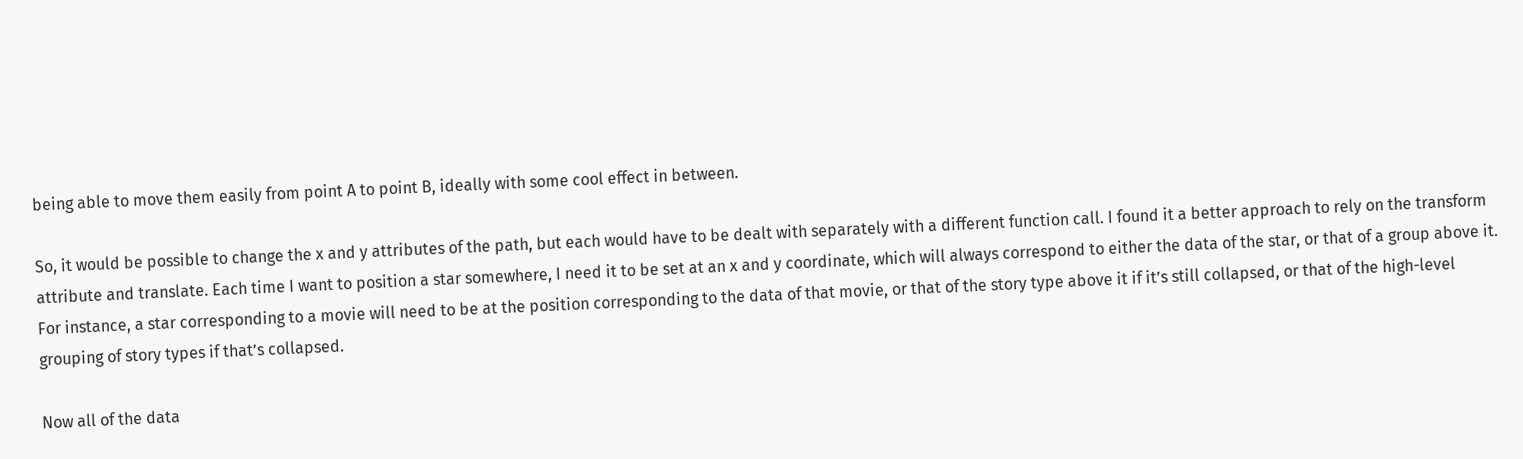being able to move them easily from point A to point B, ideally with some cool effect in between.

So, it would be possible to change the x and y attributes of the path, but each would have to be dealt with separately with a different function call. I found it a better approach to rely on the transform attribute and translate. Each time I want to position a star somewhere, I need it to be set at an x and y coordinate, which will always correspond to either the data of the star, or that of a group above it. For instance, a star corresponding to a movie will need to be at the position corresponding to the data of that movie, or that of the story type above it if it’s still collapsed, or that of the high-level grouping of story types if that’s collapsed.

Now all of the data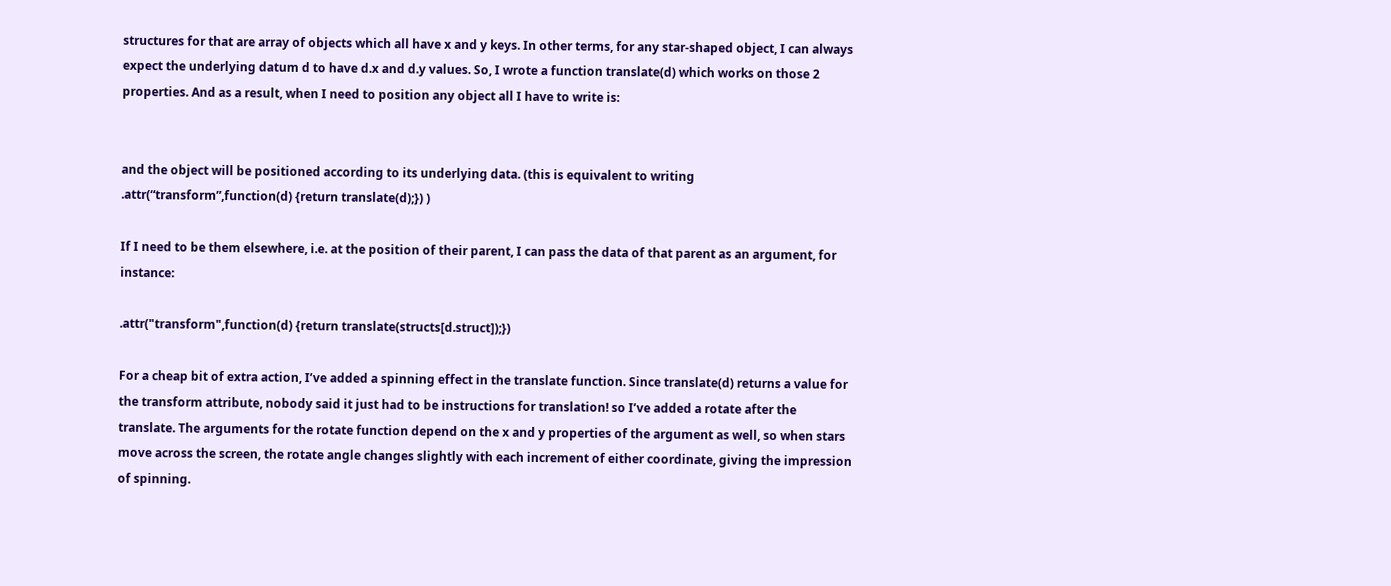structures for that are array of objects which all have x and y keys. In other terms, for any star-shaped object, I can always expect the underlying datum d to have d.x and d.y values. So, I wrote a function translate(d) which works on those 2 properties. And as a result, when I need to position any object all I have to write is:


and the object will be positioned according to its underlying data. (this is equivalent to writing .attr(“transform”,function(d) {return translate(d);}) )

If I need to be them elsewhere, i.e. at the position of their parent, I can pass the data of that parent as an argument, for instance:

.attr("transform",function(d) {return translate(structs[d.struct]);})

For a cheap bit of extra action, I’ve added a spinning effect in the translate function. Since translate(d) returns a value for the transform attribute, nobody said it just had to be instructions for translation! so I’ve added a rotate after the translate. The arguments for the rotate function depend on the x and y properties of the argument as well, so when stars move across the screen, the rotate angle changes slightly with each increment of either coordinate, giving the impression of spinning.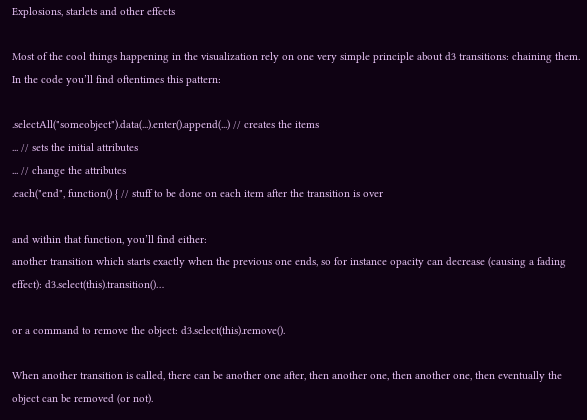Explosions, starlets and other effects

Most of the cool things happening in the visualization rely on one very simple principle about d3 transitions: chaining them.
In the code you’ll find oftentimes this pattern:

.selectAll("someobject").data(...).enter().append(...) // creates the items
... // sets the initial attributes
... // change the attributes
.each("end", function() { // stuff to be done on each item after the transition is over

and within that function, you’ll find either:
another transition which starts exactly when the previous one ends, so for instance opacity can decrease (causing a fading effect): d3.select(this).transition()…

or a command to remove the object: d3.select(this).remove().

When another transition is called, there can be another one after, then another one, then another one, then eventually the object can be removed (or not).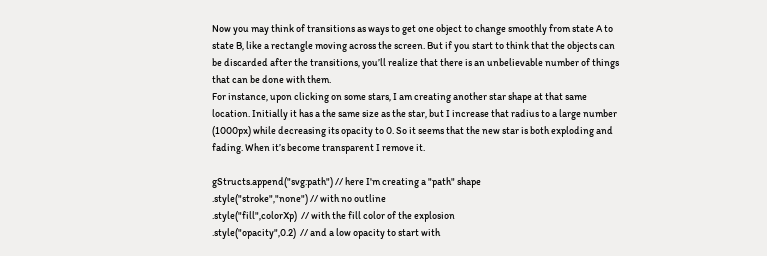Now you may think of transitions as ways to get one object to change smoothly from state A to state B, like a rectangle moving across the screen. But if you start to think that the objects can be discarded after the transitions, you’ll realize that there is an unbelievable number of things that can be done with them.
For instance, upon clicking on some stars, I am creating another star shape at that same location. Initially it has a the same size as the star, but I increase that radius to a large number (1000px) while decreasing its opacity to 0. So it seems that the new star is both exploding and fading. When it’s become transparent I remove it.

gStructs.append("svg:path") // here I'm creating a "path" shape
.style("stroke","none") // with no outline
.style("fill",colorXp)  // with the fill color of the explosion
.style("opacity",0.2)  // and a low opacity to start with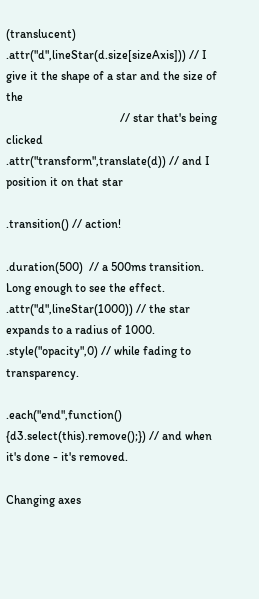(translucent)
.attr("d",lineStar(d.size[sizeAxis])) // I give it the shape of a star and the size of the
                                      // star that's being clicked
.attr("transform",translate(d)) // and I position it on that star

.transition() // action!

.duration(500)  // a 500ms transition. Long enough to see the effect.
.attr("d",lineStar(1000)) // the star expands to a radius of 1000.
.style("opacity",0) // while fading to transparency.

.each("end",function() {d3.select(this).remove();}) // and when it's done - it's removed.

Changing axes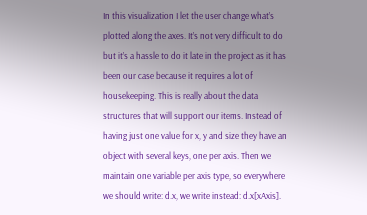In this visualization I let the user change what’s plotted along the axes. It’s not very difficult to do but it’s a hassle to do it late in the project as it has been our case because it requires a lot of housekeeping. This is really about the data structures that will support our items. Instead of having just one value for x, y and size they have an object with several keys, one per axis. Then we maintain one variable per axis type, so everywhere we should write: d.x, we write instead: d.x[xAxis].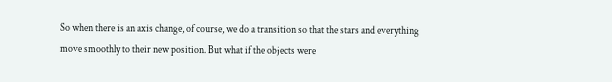So when there is an axis change, of course, we do a transition so that the stars and everything move smoothly to their new position. But what if the objects were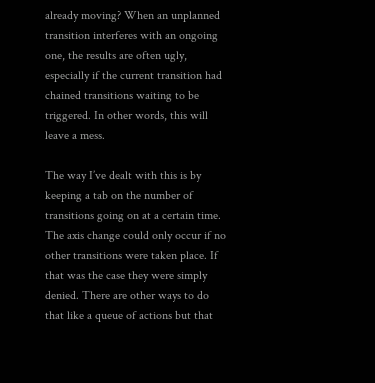already moving? When an unplanned transition interferes with an ongoing one, the results are often ugly, especially if the current transition had chained transitions waiting to be triggered. In other words, this will leave a mess.

The way I’ve dealt with this is by keeping a tab on the number of transitions going on at a certain time. The axis change could only occur if no other transitions were taken place. If that was the case they were simply denied. There are other ways to do that like a queue of actions but that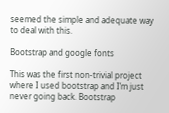seemed the simple and adequate way to deal with this.

Bootstrap and google fonts

This was the first non-trivial project where I used bootstrap and I’m just never going back. Bootstrap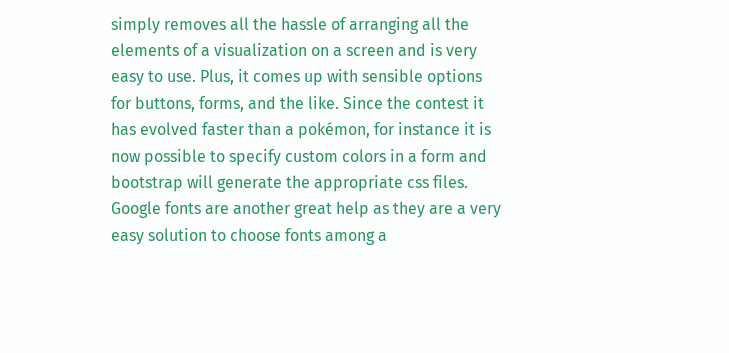simply removes all the hassle of arranging all the elements of a visualization on a screen and is very easy to use. Plus, it comes up with sensible options for buttons, forms, and the like. Since the contest it has evolved faster than a pokémon, for instance it is now possible to specify custom colors in a form and bootstrap will generate the appropriate css files. Google fonts are another great help as they are a very easy solution to choose fonts among a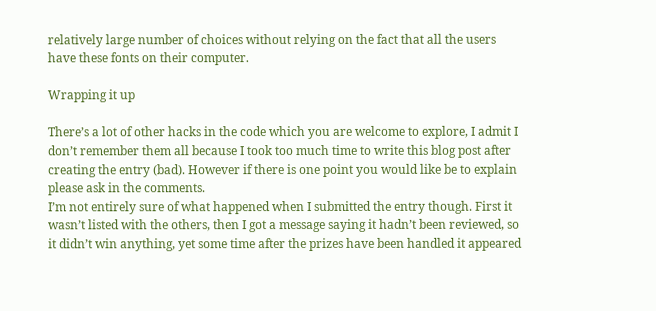relatively large number of choices without relying on the fact that all the users have these fonts on their computer.

Wrapping it up

There’s a lot of other hacks in the code which you are welcome to explore, I admit I don’t remember them all because I took too much time to write this blog post after creating the entry (bad). However if there is one point you would like be to explain please ask in the comments.
I’m not entirely sure of what happened when I submitted the entry though. First it wasn’t listed with the others, then I got a message saying it hadn’t been reviewed, so it didn’t win anything, yet some time after the prizes have been handled it appeared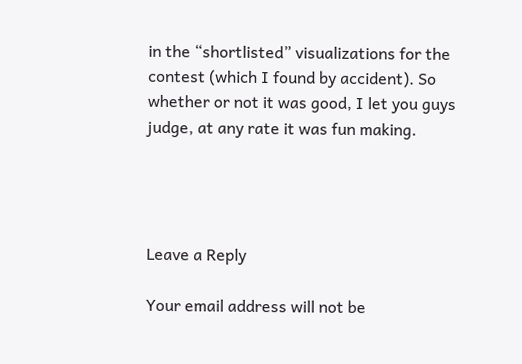in the “shortlisted” visualizations for the contest (which I found by accident). So whether or not it was good, I let you guys judge, at any rate it was fun making.




Leave a Reply

Your email address will not be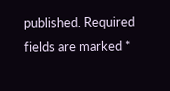published. Required fields are marked *